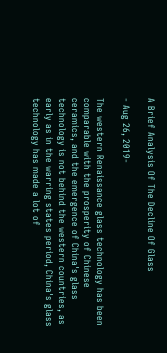A Brief Analysis Of The Decline Of Glass

- Aug 26, 2019-

The western Renaissance glass technology has been comparable with the prosperity of Chinese ceramics, and the emergence of China's glass technology is not behind the western countries, as early as in the warring states period, China's glass technology has made a lot of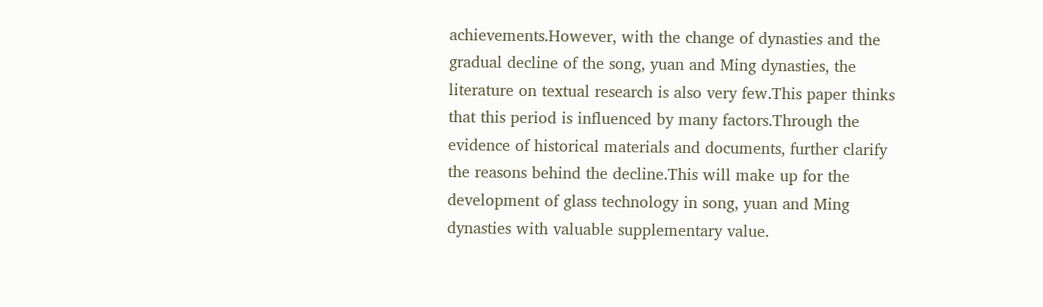achievements.However, with the change of dynasties and the gradual decline of the song, yuan and Ming dynasties, the literature on textual research is also very few.This paper thinks that this period is influenced by many factors.Through the evidence of historical materials and documents, further clarify the reasons behind the decline.This will make up for the development of glass technology in song, yuan and Ming dynasties with valuable supplementary value.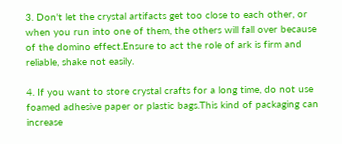3. Don't let the crystal artifacts get too close to each other, or when you run into one of them, the others will fall over because of the domino effect.Ensure to act the role of ark is firm and reliable, shake not easily.

4. If you want to store crystal crafts for a long time, do not use foamed adhesive paper or plastic bags.This kind of packaging can increase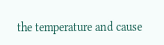the temperature and cause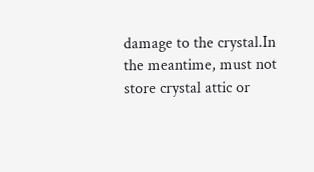damage to the crystal.In the meantime, must not store crystal attic or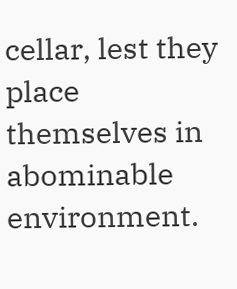cellar, lest they place themselves in abominable environment.